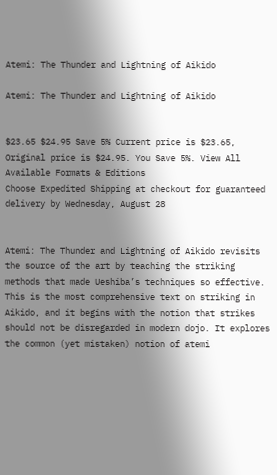Atemi: The Thunder and Lightning of Aikido

Atemi: The Thunder and Lightning of Aikido


$23.65 $24.95 Save 5% Current price is $23.65, Original price is $24.95. You Save 5%. View All Available Formats & Editions
Choose Expedited Shipping at checkout for guaranteed delivery by Wednesday, August 28


Atemi: The Thunder and Lightning of Aikido revisits the source of the art by teaching the striking methods that made Ueshiba’s techniques so effective. This is the most comprehensive text on striking in Aikido, and it begins with the notion that strikes should not be disregarded in modern dojo. It explores the common (yet mistaken) notion of atemi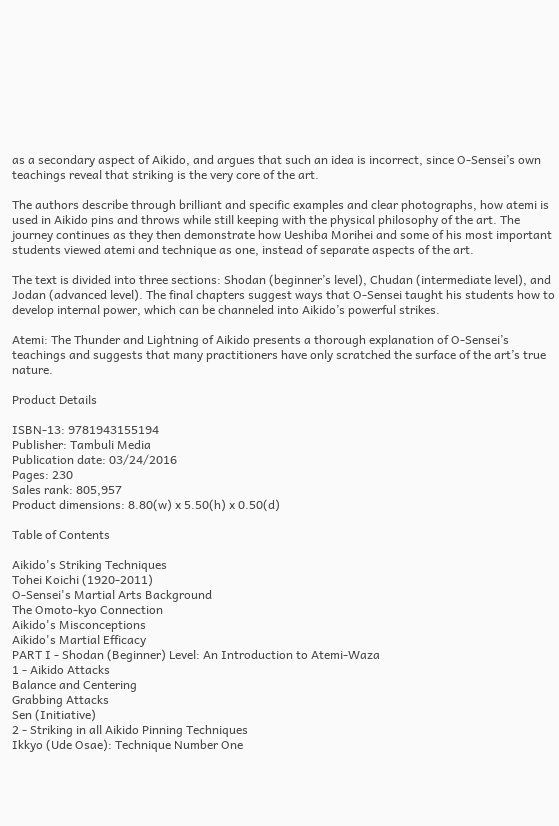as a secondary aspect of Aikido, and argues that such an idea is incorrect, since O-Sensei’s own teachings reveal that striking is the very core of the art.

The authors describe through brilliant and specific examples and clear photographs, how atemi is used in Aikido pins and throws while still keeping with the physical philosophy of the art. The journey continues as they then demonstrate how Ueshiba Morihei and some of his most important students viewed atemi and technique as one, instead of separate aspects of the art.

The text is divided into three sections: Shodan (beginner’s level), Chudan (intermediate level), and Jodan (advanced level). The final chapters suggest ways that O-Sensei taught his students how to develop internal power, which can be channeled into Aikido’s powerful strikes.

Atemi: The Thunder and Lightning of Aikido presents a thorough explanation of O-Sensei’s teachings and suggests that many practitioners have only scratched the surface of the art’s true nature.

Product Details

ISBN-13: 9781943155194
Publisher: Tambuli Media
Publication date: 03/24/2016
Pages: 230
Sales rank: 805,957
Product dimensions: 8.80(w) x 5.50(h) x 0.50(d)

Table of Contents

Aikido's Striking Techniques
Tohei Koichi (1920-2011)
O-Sensei's Martial Arts Background
The Omoto-kyo Connection
Aikido's Misconceptions
Aikido's Martial Efficacy
PART I - Shodan (Beginner) Level: An Introduction to Atemi-Waza
1 - Aikido Attacks
Balance and Centering
Grabbing Attacks
Sen (Initiative)
2 - Striking in all Aikido Pinning Techniques
Ikkyo (Ude Osae): Technique Number One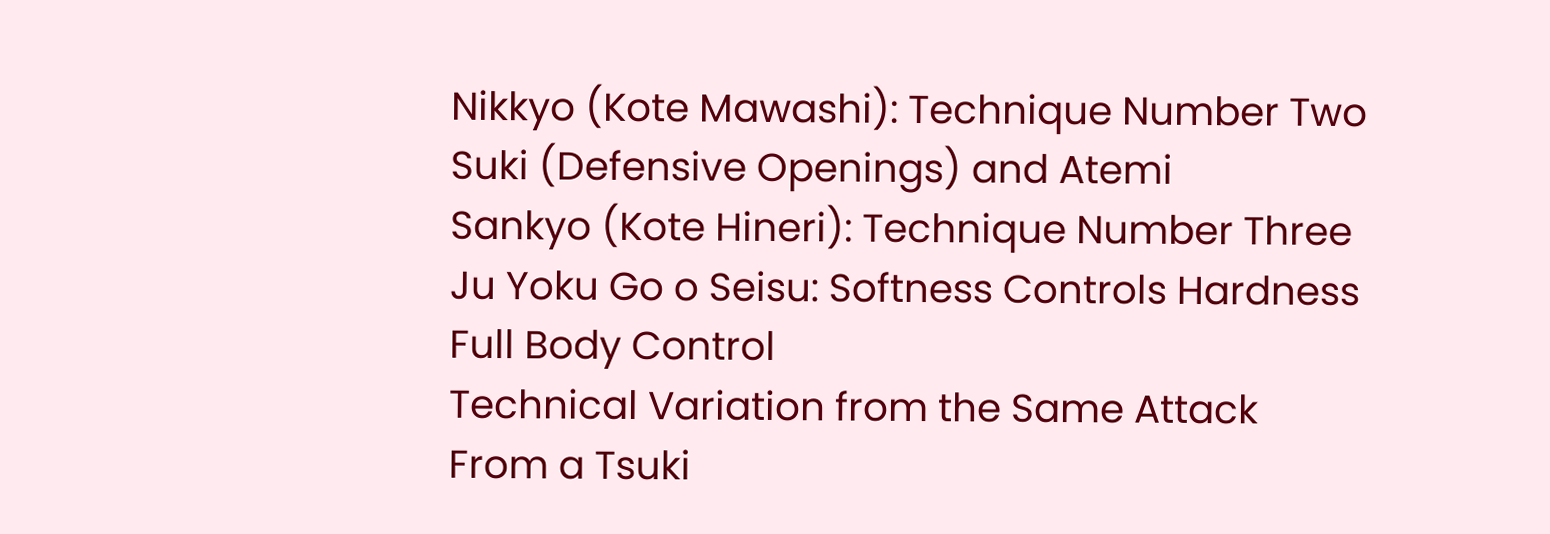Nikkyo (Kote Mawashi): Technique Number Two
Suki (Defensive Openings) and Atemi
Sankyo (Kote Hineri): Technique Number Three
Ju Yoku Go o Seisu: Softness Controls Hardness
Full Body Control
Technical Variation from the Same Attack
From a Tsuki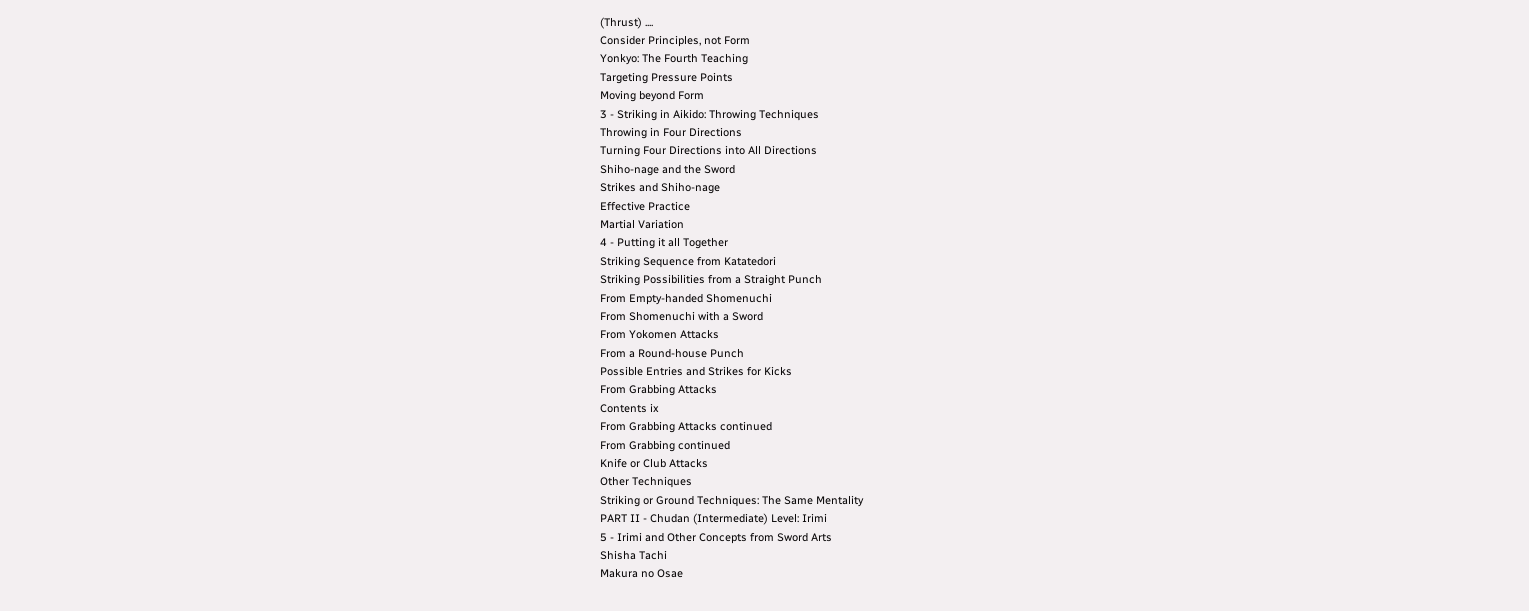(Thrust) ....
Consider Principles, not Form
Yonkyo: The Fourth Teaching
Targeting Pressure Points
Moving beyond Form
3 - Striking in Aikido: Throwing Techniques
Throwing in Four Directions
Turning Four Directions into All Directions
Shiho-nage and the Sword
Strikes and Shiho-nage
Effective Practice
Martial Variation
4 - Putting it all Together
Striking Sequence from Katatedori
Striking Possibilities from a Straight Punch
From Empty-handed Shomenuchi
From Shomenuchi with a Sword
From Yokomen Attacks
From a Round-house Punch
Possible Entries and Strikes for Kicks
From Grabbing Attacks
Contents ix
From Grabbing Attacks continued
From Grabbing continued
Knife or Club Attacks
Other Techniques
Striking or Ground Techniques: The Same Mentality
PART II - Chudan (Intermediate) Level: Irimi
5 - Irimi and Other Concepts from Sword Arts
Shisha Tachi
Makura no Osae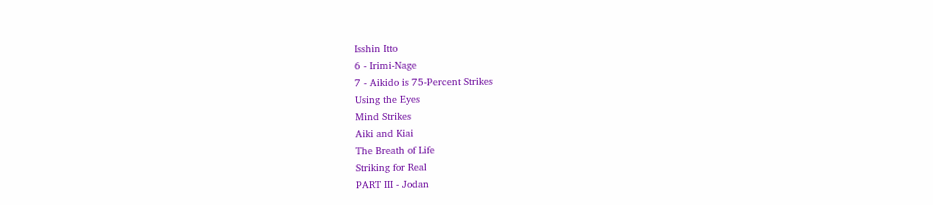Isshin Itto
6 - Irimi-Nage
7 - Aikido is 75-Percent Strikes
Using the Eyes
Mind Strikes
Aiki and Kiai
The Breath of Life
Striking for Real
PART III - Jodan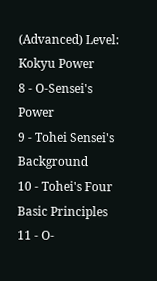(Advanced) Level: Kokyu Power
8 - O-Sensei's Power
9 - Tohei Sensei's Background
10 - Tohei's Four Basic Principles
11 - O-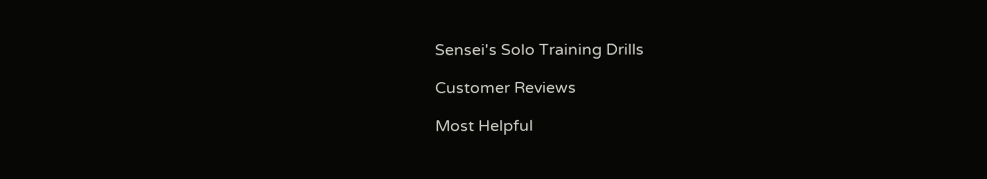Sensei's Solo Training Drills

Customer Reviews

Most Helpful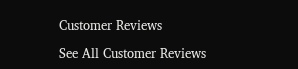Customer Reviews

See All Customer Reviews